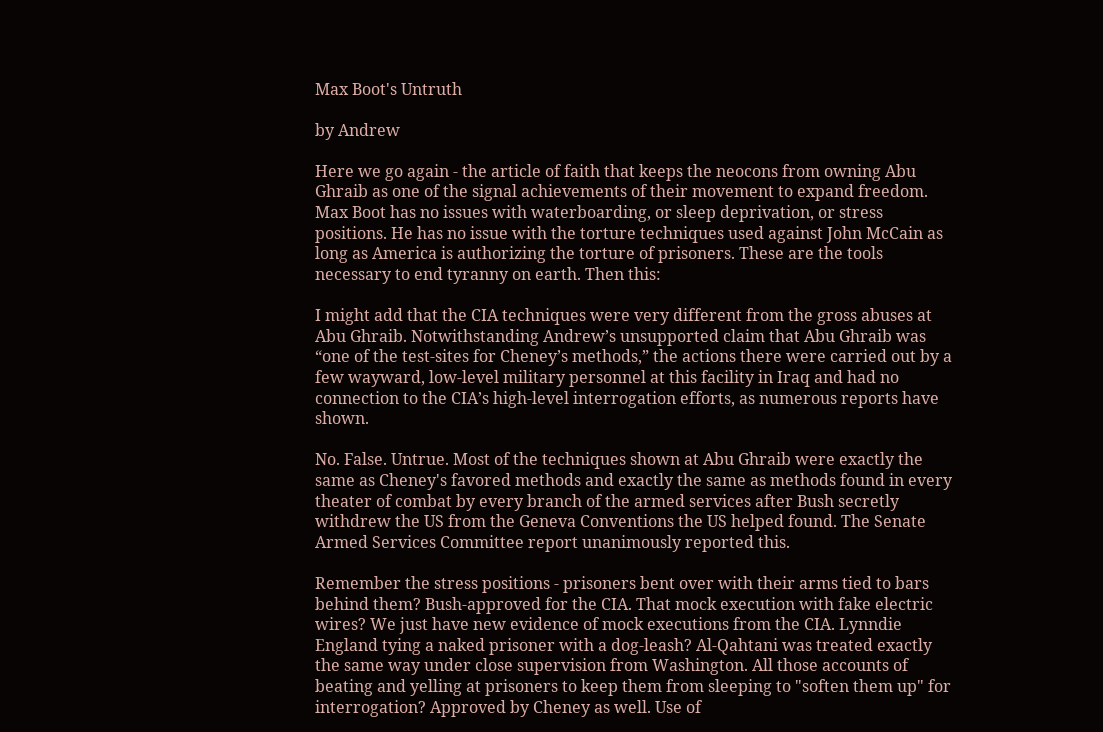Max Boot's Untruth

by Andrew

Here we go again - the article of faith that keeps the neocons from owning Abu Ghraib as one of the signal achievements of their movement to expand freedom. Max Boot has no issues with waterboarding, or sleep deprivation, or stress positions. He has no issue with the torture techniques used against John McCain as long as America is authorizing the torture of prisoners. These are the tools necessary to end tyranny on earth. Then this:

I might add that the CIA techniques were very different from the gross abuses at Abu Ghraib. Notwithstanding Andrew’s unsupported claim that Abu Ghraib was “one of the test-sites for Cheney’s methods,” the actions there were carried out by a few wayward, low-level military personnel at this facility in Iraq and had no connection to the CIA’s high-level interrogation efforts, as numerous reports have shown.

No. False. Untrue. Most of the techniques shown at Abu Ghraib were exactly the same as Cheney's favored methods and exactly the same as methods found in every theater of combat by every branch of the armed services after Bush secretly withdrew the US from the Geneva Conventions the US helped found. The Senate Armed Services Committee report unanimously reported this.

Remember the stress positions - prisoners bent over with their arms tied to bars behind them? Bush-approved for the CIA. That mock execution with fake electric wires? We just have new evidence of mock executions from the CIA. Lynndie England tying a naked prisoner with a dog-leash? Al-Qahtani was treated exactly the same way under close supervision from Washington. All those accounts of beating and yelling at prisoners to keep them from sleeping to "soften them up" for interrogation? Approved by Cheney as well. Use of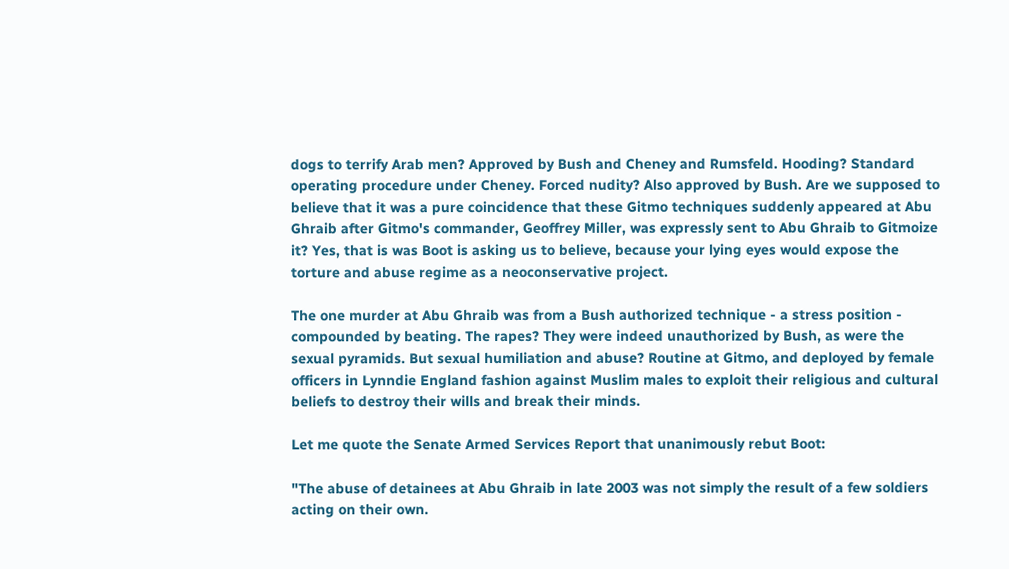dogs to terrify Arab men? Approved by Bush and Cheney and Rumsfeld. Hooding? Standard operating procedure under Cheney. Forced nudity? Also approved by Bush. Are we supposed to believe that it was a pure coincidence that these Gitmo techniques suddenly appeared at Abu Ghraib after Gitmo's commander, Geoffrey Miller, was expressly sent to Abu Ghraib to Gitmoize it? Yes, that is was Boot is asking us to believe, because your lying eyes would expose the torture and abuse regime as a neoconservative project.

The one murder at Abu Ghraib was from a Bush authorized technique - a stress position - compounded by beating. The rapes? They were indeed unauthorized by Bush, as were the sexual pyramids. But sexual humiliation and abuse? Routine at Gitmo, and deployed by female officers in Lynndie England fashion against Muslim males to exploit their religious and cultural beliefs to destroy their wills and break their minds.

Let me quote the Senate Armed Services Report that unanimously rebut Boot:

"The abuse of detainees at Abu Ghraib in late 2003 was not simply the result of a few soldiers acting on their own.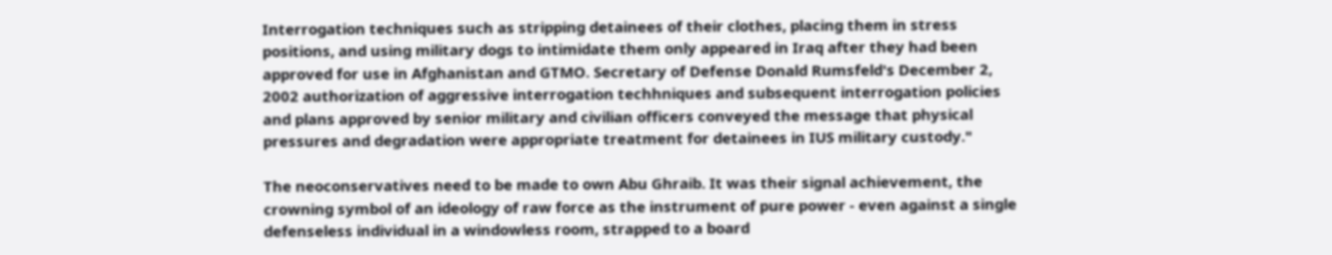Interrogation techniques such as stripping detainees of their clothes, placing them in stress positions, and using military dogs to intimidate them only appeared in Iraq after they had been approved for use in Afghanistan and GTMO. Secretary of Defense Donald Rumsfeld's December 2, 2002 authorization of aggressive interrogation techhniques and subsequent interrogation policies and plans approved by senior military and civilian officers conveyed the message that physical pressures and degradation were appropriate treatment for detainees in IUS military custody."

The neoconservatives need to be made to own Abu Ghraib. It was their signal achievement, the crowning symbol of an ideology of raw force as the instrument of pure power - even against a single defenseless individual in a windowless room, strapped to a board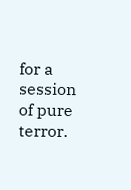for a session of pure terror.